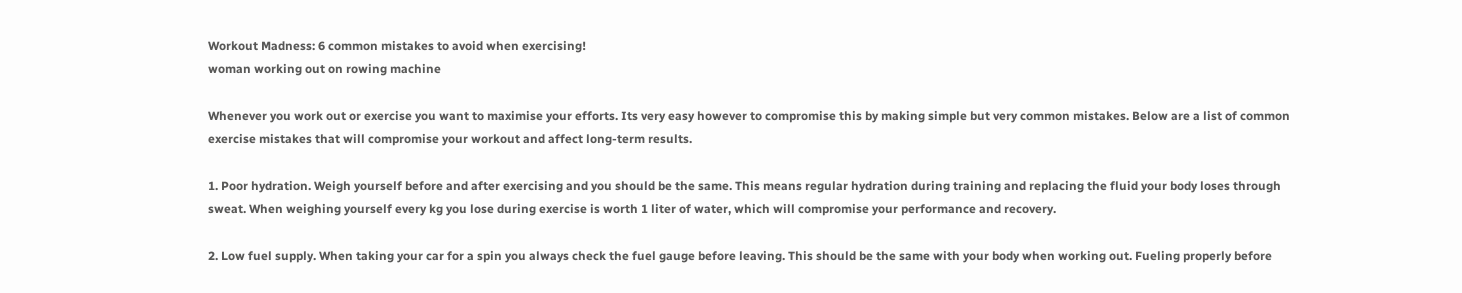Workout Madness: 6 common mistakes to avoid when exercising!
woman working out on rowing machine

Whenever you work out or exercise you want to maximise your efforts. Its very easy however to compromise this by making simple but very common mistakes. Below are a list of common exercise mistakes that will compromise your workout and affect long-term results.

1. Poor hydration. Weigh yourself before and after exercising and you should be the same. This means regular hydration during training and replacing the fluid your body loses through sweat. When weighing yourself every kg you lose during exercise is worth 1 liter of water, which will compromise your performance and recovery.

2. Low fuel supply. When taking your car for a spin you always check the fuel gauge before leaving. This should be the same with your body when working out. Fueling properly before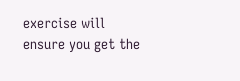exercise will ensure you get the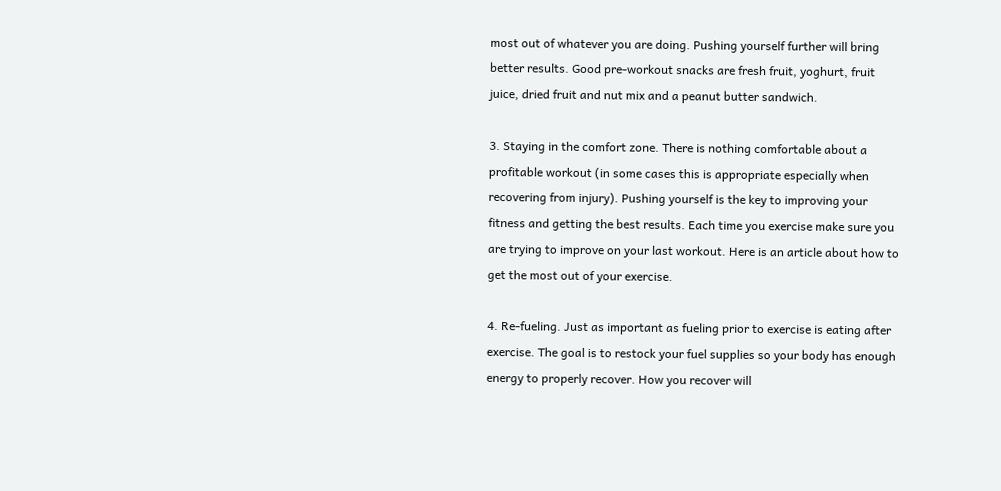most out of whatever you are doing. Pushing yourself further will bring better results. Good pre-workout snacks are fresh fruit, yoghurt, fruit juice, dried fruit and nut mix and a peanut butter sandwich.

3. Staying in the comfort zone. There is nothing comfortable about a profitable workout (in some cases this is appropriate especially when recovering from injury). Pushing yourself is the key to improving your fitness and getting the best results. Each time you exercise make sure you are trying to improve on your last workout. Here is an article about how to get the most out of your exercise.

4. Re-fueling. Just as important as fueling prior to exercise is eating after exercise. The goal is to restock your fuel supplies so your body has enough energy to properly recover. How you recover will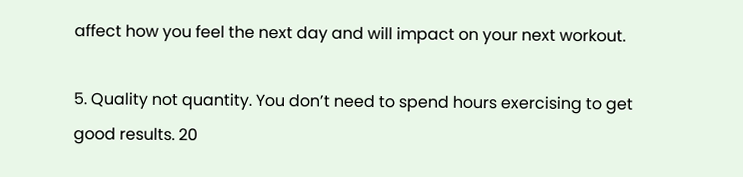affect how you feel the next day and will impact on your next workout.

5. Quality not quantity. You don’t need to spend hours exercising to get good results. 20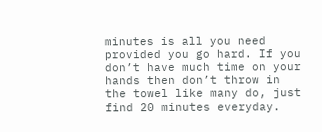minutes is all you need provided you go hard. If you don’t have much time on your hands then don’t throw in the towel like many do, just find 20 minutes everyday.